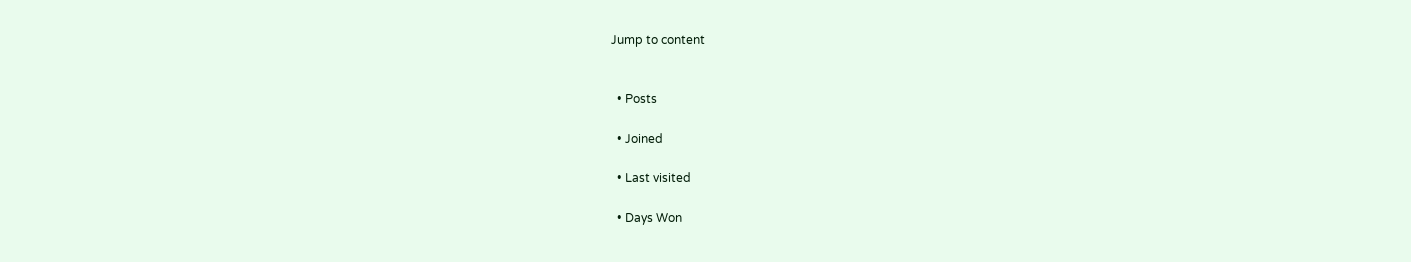Jump to content


  • Posts

  • Joined

  • Last visited

  • Days Won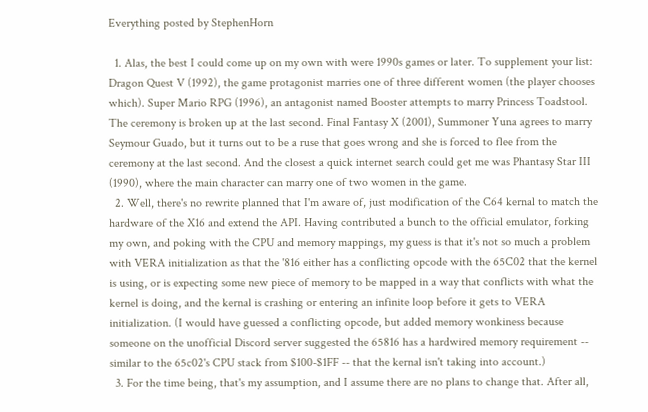Everything posted by StephenHorn

  1. Alas, the best I could come up on my own with were 1990s games or later. To supplement your list: Dragon Quest V (1992), the game protagonist marries one of three different women (the player chooses which). Super Mario RPG (1996), an antagonist named Booster attempts to marry Princess Toadstool. The ceremony is broken up at the last second. Final Fantasy X (2001), Summoner Yuna agrees to marry Seymour Guado, but it turns out to be a ruse that goes wrong and she is forced to flee from the ceremony at the last second. And the closest a quick internet search could get me was Phantasy Star III (1990), where the main character can marry one of two women in the game.
  2. Well, there's no rewrite planned that I'm aware of, just modification of the C64 kernal to match the hardware of the X16 and extend the API. Having contributed a bunch to the official emulator, forking my own, and poking with the CPU and memory mappings, my guess is that it's not so much a problem with VERA initialization as that the '816 either has a conflicting opcode with the 65C02 that the kernel is using, or is expecting some new piece of memory to be mapped in a way that conflicts with what the kernel is doing, and the kernal is crashing or entering an infinite loop before it gets to VERA initialization. (I would have guessed a conflicting opcode, but added memory wonkiness because someone on the unofficial Discord server suggested the 65816 has a hardwired memory requirement -- similar to the 65c02's CPU stack from $100-$1FF -- that the kernal isn't taking into account.)
  3. For the time being, that's my assumption, and I assume there are no plans to change that. After all,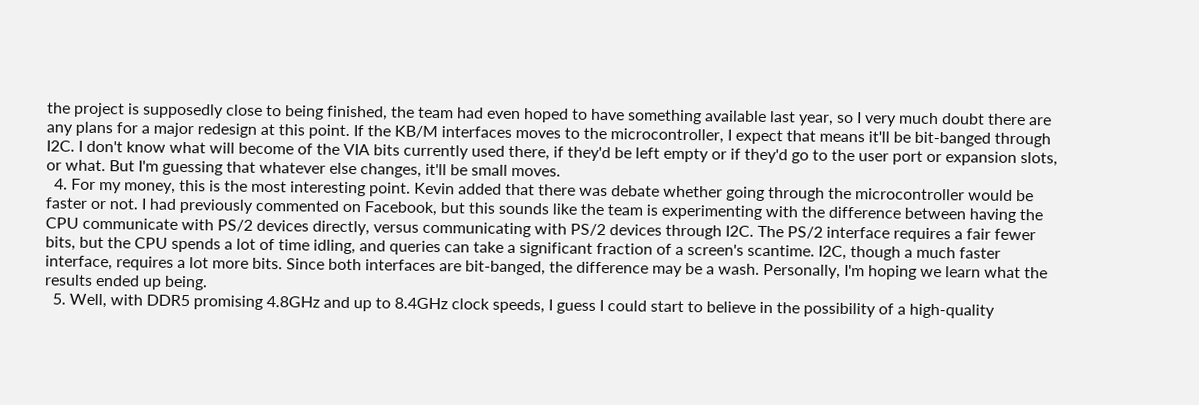the project is supposedly close to being finished, the team had even hoped to have something available last year, so I very much doubt there are any plans for a major redesign at this point. If the KB/M interfaces moves to the microcontroller, I expect that means it'll be bit-banged through I2C. I don't know what will become of the VIA bits currently used there, if they'd be left empty or if they'd go to the user port or expansion slots, or what. But I'm guessing that whatever else changes, it'll be small moves.
  4. For my money, this is the most interesting point. Kevin added that there was debate whether going through the microcontroller would be faster or not. I had previously commented on Facebook, but this sounds like the team is experimenting with the difference between having the CPU communicate with PS/2 devices directly, versus communicating with PS/2 devices through I2C. The PS/2 interface requires a fair fewer bits, but the CPU spends a lot of time idling, and queries can take a significant fraction of a screen's scantime. I2C, though a much faster interface, requires a lot more bits. Since both interfaces are bit-banged, the difference may be a wash. Personally, I'm hoping we learn what the results ended up being.
  5. Well, with DDR5 promising 4.8GHz and up to 8.4GHz clock speeds, I guess I could start to believe in the possibility of a high-quality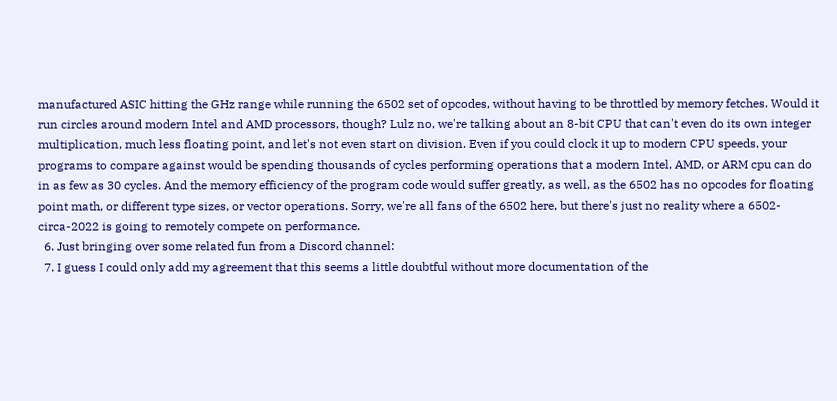manufactured ASIC hitting the GHz range while running the 6502 set of opcodes, without having to be throttled by memory fetches. Would it run circles around modern Intel and AMD processors, though? Lulz no, we're talking about an 8-bit CPU that can't even do its own integer multiplication, much less floating point, and let's not even start on division. Even if you could clock it up to modern CPU speeds, your programs to compare against would be spending thousands of cycles performing operations that a modern Intel, AMD, or ARM cpu can do in as few as 30 cycles. And the memory efficiency of the program code would suffer greatly, as well, as the 6502 has no opcodes for floating point math, or different type sizes, or vector operations. Sorry, we're all fans of the 6502 here, but there's just no reality where a 6502-circa-2022 is going to remotely compete on performance.
  6. Just bringing over some related fun from a Discord channel:
  7. I guess I could only add my agreement that this seems a little doubtful without more documentation of the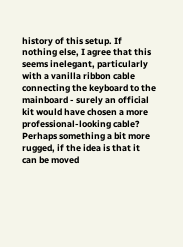history of this setup. If nothing else, I agree that this seems inelegant, particularly with a vanilla ribbon cable connecting the keyboard to the mainboard - surely an official kit would have chosen a more professional-looking cable? Perhaps something a bit more rugged, if the idea is that it can be moved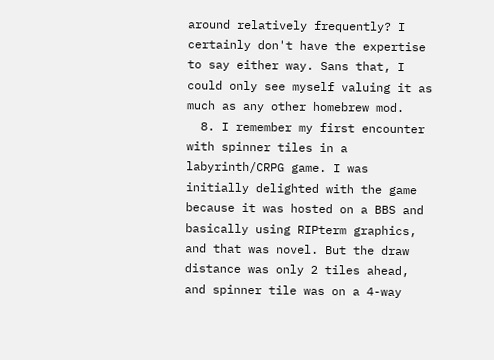around relatively frequently? I certainly don't have the expertise to say either way. Sans that, I could only see myself valuing it as much as any other homebrew mod.
  8. I remember my first encounter with spinner tiles in a labyrinth/CRPG game. I was initially delighted with the game because it was hosted on a BBS and basically using RIPterm graphics, and that was novel. But the draw distance was only 2 tiles ahead, and spinner tile was on a 4-way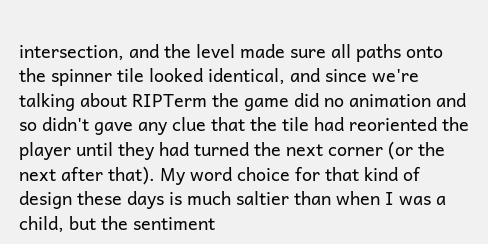intersection, and the level made sure all paths onto the spinner tile looked identical, and since we're talking about RIPTerm the game did no animation and so didn't gave any clue that the tile had reoriented the player until they had turned the next corner (or the next after that). My word choice for that kind of design these days is much saltier than when I was a child, but the sentiment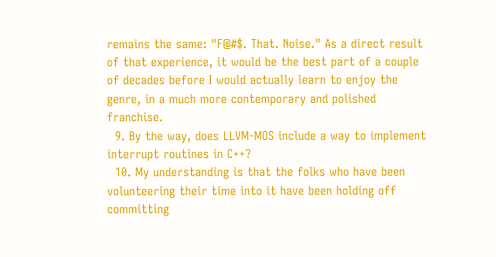remains the same: "F@#$. That. Noise." As a direct result of that experience, it would be the best part of a couple of decades before I would actually learn to enjoy the genre, in a much more contemporary and polished franchise.
  9. By the way, does LLVM-MOS include a way to implement interrupt routines in C++?
  10. My understanding is that the folks who have been volunteering their time into it have been holding off committing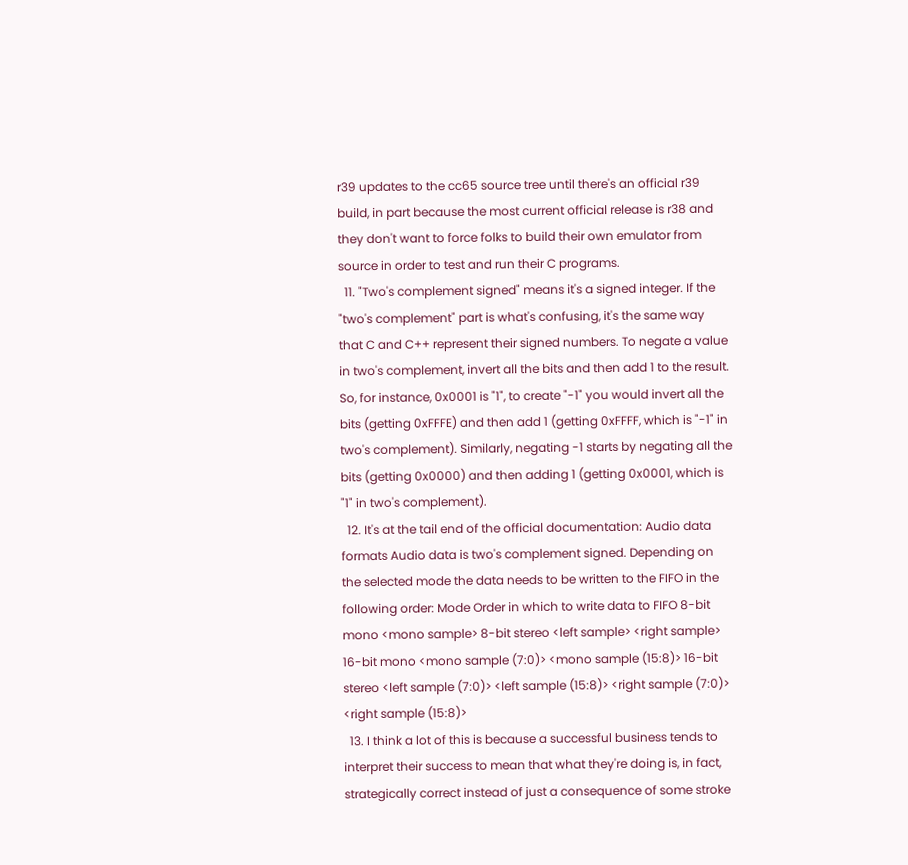r39 updates to the cc65 source tree until there's an official r39 build, in part because the most current official release is r38 and they don't want to force folks to build their own emulator from source in order to test and run their C programs.
  11. "Two's complement signed" means it's a signed integer. If the "two's complement" part is what's confusing, it's the same way that C and C++ represent their signed numbers. To negate a value in two's complement, invert all the bits and then add 1 to the result. So, for instance, 0x0001 is "1", to create "-1" you would invert all the bits (getting 0xFFFE) and then add 1 (getting 0xFFFF, which is "-1" in two's complement). Similarly, negating -1 starts by negating all the bits (getting 0x0000) and then adding 1 (getting 0x0001, which is "1" in two's complement).
  12. It's at the tail end of the official documentation: Audio data formats Audio data is two's complement signed. Depending on the selected mode the data needs to be written to the FIFO in the following order: Mode Order in which to write data to FIFO 8-bit mono <mono sample> 8-bit stereo <left sample> <right sample> 16-bit mono <mono sample (7:0)> <mono sample (15:8)> 16-bit stereo <left sample (7:0)> <left sample (15:8)> <right sample (7:0)> <right sample (15:8)>
  13. I think a lot of this is because a successful business tends to interpret their success to mean that what they're doing is, in fact, strategically correct instead of just a consequence of some stroke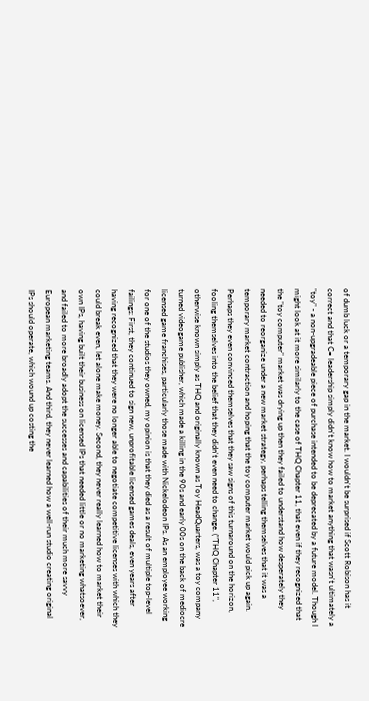of dumb luck or a temporary gap in the market. I wouldn't be surprised if Scott Robison has it correct and that C= leadership simply didn't know how to market anything that wasn't ultimately a "toy" - a non-upgradeable piece of purchase intended to be deprecated by a future model. Though I might look at it more similarly to the case of THQ Chapter 11, that even if they recognized that the "toy computer" market was drying up then they failed to understand how desperately they needed to reorganize under a new market strategy, perhaps telling themselves that it was a temporary market contraction and hoping that the toy computer market would pick up again. Perhaps they even convinced themselves that they saw signs of this turnaround on the horizon, fooling themselves into the belief that they didn't even need to change. ("THQ Chapter 11", otherwise known simply as THQ and originally known as Toy HeadQuarters, was a toy company turned videogame publisher, which made a killing in the 90s and early 00s on the back of mediocre licensed game franchises, particularly those made with Nickelodeon IPs. As an employee working for one of the studios they owned, my opinion is that they died as a result of multiple top-level failings: First, they continued to sign new, unprofitable licensed games deals, even years after having recognized that they were no longer able to negotiate competitive licenses with which they could break even, let alone make money. Second, they never really learned how to market their own IPs, having built their business on licensed IPs that needed little or no marketing whatsoever, and failed to more broadly adopt the successes and capabilities of their much more savvy European marketing teams. And third, they never learned how a well-run studio creating original IPs should operate, which wound up costing the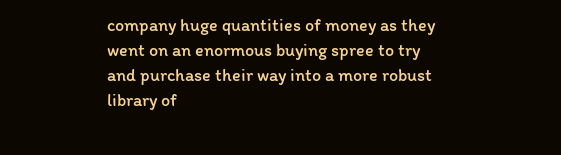company huge quantities of money as they went on an enormous buying spree to try and purchase their way into a more robust library of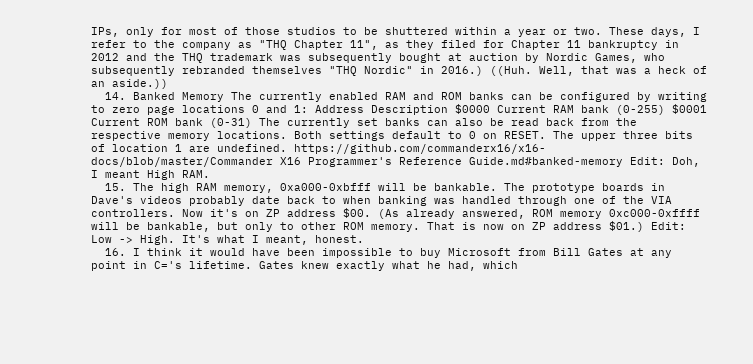IPs, only for most of those studios to be shuttered within a year or two. These days, I refer to the company as "THQ Chapter 11", as they filed for Chapter 11 bankruptcy in 2012 and the THQ trademark was subsequently bought at auction by Nordic Games, who subsequently rebranded themselves "THQ Nordic" in 2016.) ((Huh. Well, that was a heck of an aside.))
  14. Banked Memory The currently enabled RAM and ROM banks can be configured by writing to zero page locations 0 and 1: Address Description $0000 Current RAM bank (0-255) $0001 Current ROM bank (0-31) The currently set banks can also be read back from the respective memory locations. Both settings default to 0 on RESET. The upper three bits of location 1 are undefined. https://github.com/commanderx16/x16-docs/blob/master/Commander X16 Programmer's Reference Guide.md#banked-memory Edit: Doh, I meant High RAM.
  15. The high RAM memory, 0xa000-0xbfff will be bankable. The prototype boards in Dave's videos probably date back to when banking was handled through one of the VIA controllers. Now it's on ZP address $00. (As already answered, ROM memory 0xc000-0xffff will be bankable, but only to other ROM memory. That is now on ZP address $01.) Edit: Low -> High. It's what I meant, honest.
  16. I think it would have been impossible to buy Microsoft from Bill Gates at any point in C='s lifetime. Gates knew exactly what he had, which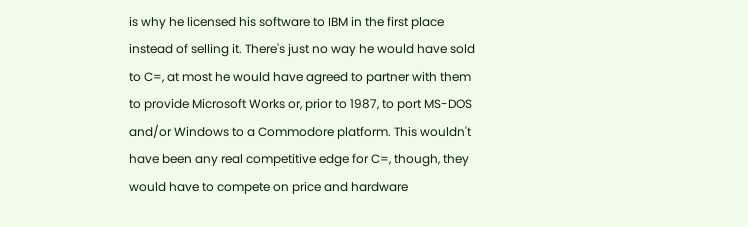is why he licensed his software to IBM in the first place instead of selling it. There's just no way he would have sold to C=, at most he would have agreed to partner with them to provide Microsoft Works or, prior to 1987, to port MS-DOS and/or Windows to a Commodore platform. This wouldn't have been any real competitive edge for C=, though, they would have to compete on price and hardware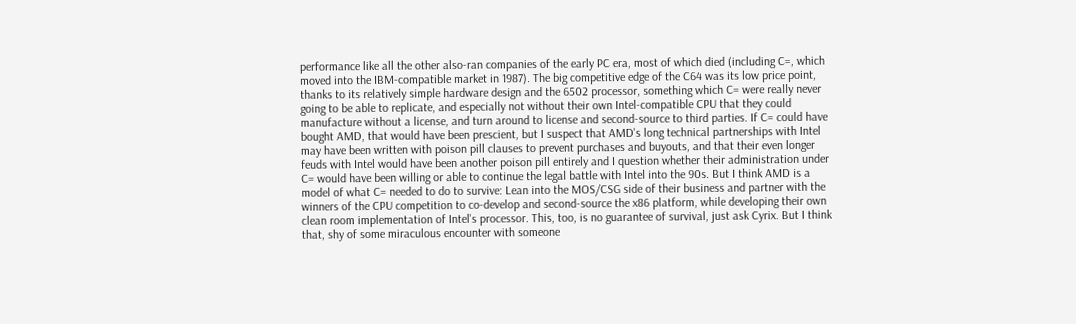performance like all the other also-ran companies of the early PC era, most of which died (including C=, which moved into the IBM-compatible market in 1987). The big competitive edge of the C64 was its low price point, thanks to its relatively simple hardware design and the 6502 processor, something which C= were really never going to be able to replicate, and especially not without their own Intel-compatible CPU that they could manufacture without a license, and turn around to license and second-source to third parties. If C= could have bought AMD, that would have been prescient, but I suspect that AMD's long technical partnerships with Intel may have been written with poison pill clauses to prevent purchases and buyouts, and that their even longer feuds with Intel would have been another poison pill entirely and I question whether their administration under C= would have been willing or able to continue the legal battle with Intel into the 90s. But I think AMD is a model of what C= needed to do to survive: Lean into the MOS/CSG side of their business and partner with the winners of the CPU competition to co-develop and second-source the x86 platform, while developing their own clean room implementation of Intel's processor. This, too, is no guarantee of survival, just ask Cyrix. But I think that, shy of some miraculous encounter with someone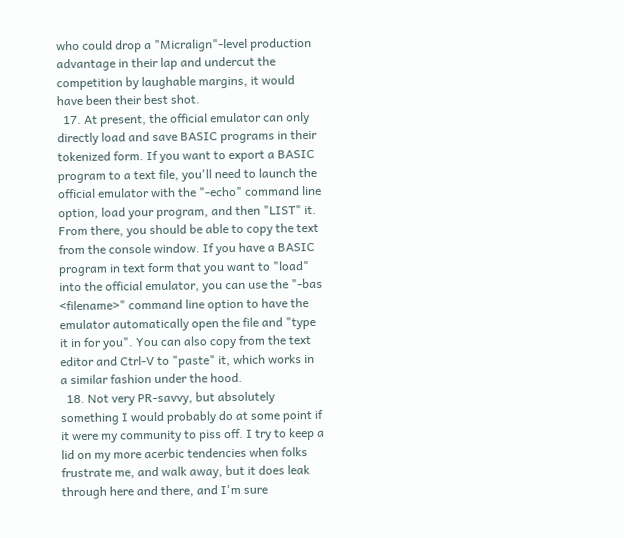who could drop a "Micralign"-level production advantage in their lap and undercut the competition by laughable margins, it would have been their best shot.
  17. At present, the official emulator can only directly load and save BASIC programs in their tokenized form. If you want to export a BASIC program to a text file, you'll need to launch the official emulator with the "-echo" command line option, load your program, and then "LIST" it. From there, you should be able to copy the text from the console window. If you have a BASIC program in text form that you want to "load" into the official emulator, you can use the "-bas <filename>" command line option to have the emulator automatically open the file and "type it in for you". You can also copy from the text editor and Ctrl-V to "paste" it, which works in a similar fashion under the hood.
  18. Not very PR-savvy, but absolutely something I would probably do at some point if it were my community to piss off. I try to keep a lid on my more acerbic tendencies when folks frustrate me, and walk away, but it does leak through here and there, and I'm sure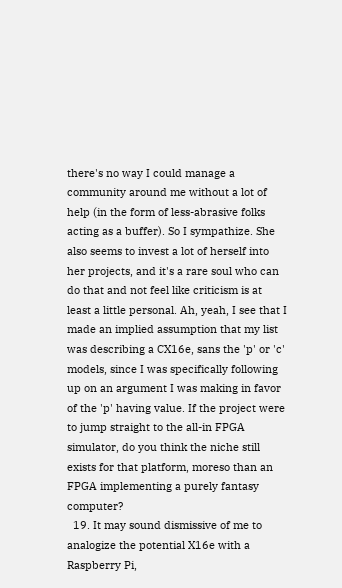there's no way I could manage a community around me without a lot of help (in the form of less-abrasive folks acting as a buffer). So I sympathize. She also seems to invest a lot of herself into her projects, and it's a rare soul who can do that and not feel like criticism is at least a little personal. Ah, yeah, I see that I made an implied assumption that my list was describing a CX16e, sans the 'p' or 'c' models, since I was specifically following up on an argument I was making in favor of the 'p' having value. If the project were to jump straight to the all-in FPGA simulator, do you think the niche still exists for that platform, moreso than an FPGA implementing a purely fantasy computer?
  19. It may sound dismissive of me to analogize the potential X16e with a Raspberry Pi,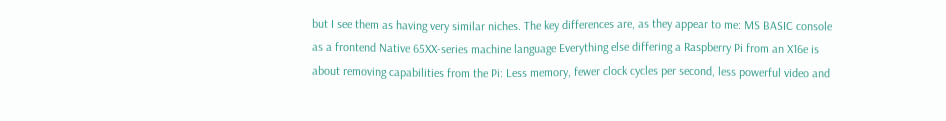but I see them as having very similar niches. The key differences are, as they appear to me: MS BASIC console as a frontend Native 65XX-series machine language Everything else differing a Raspberry Pi from an X16e is about removing capabilities from the Pi: Less memory, fewer clock cycles per second, less powerful video and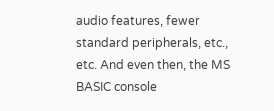audio features, fewer standard peripherals, etc., etc. And even then, the MS BASIC console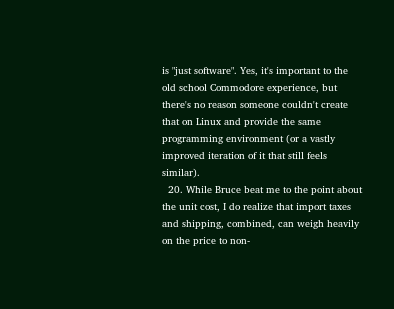is "just software". Yes, it's important to the old school Commodore experience, but there's no reason someone couldn't create that on Linux and provide the same programming environment (or a vastly improved iteration of it that still feels similar).
  20. While Bruce beat me to the point about the unit cost, I do realize that import taxes and shipping, combined, can weigh heavily on the price to non-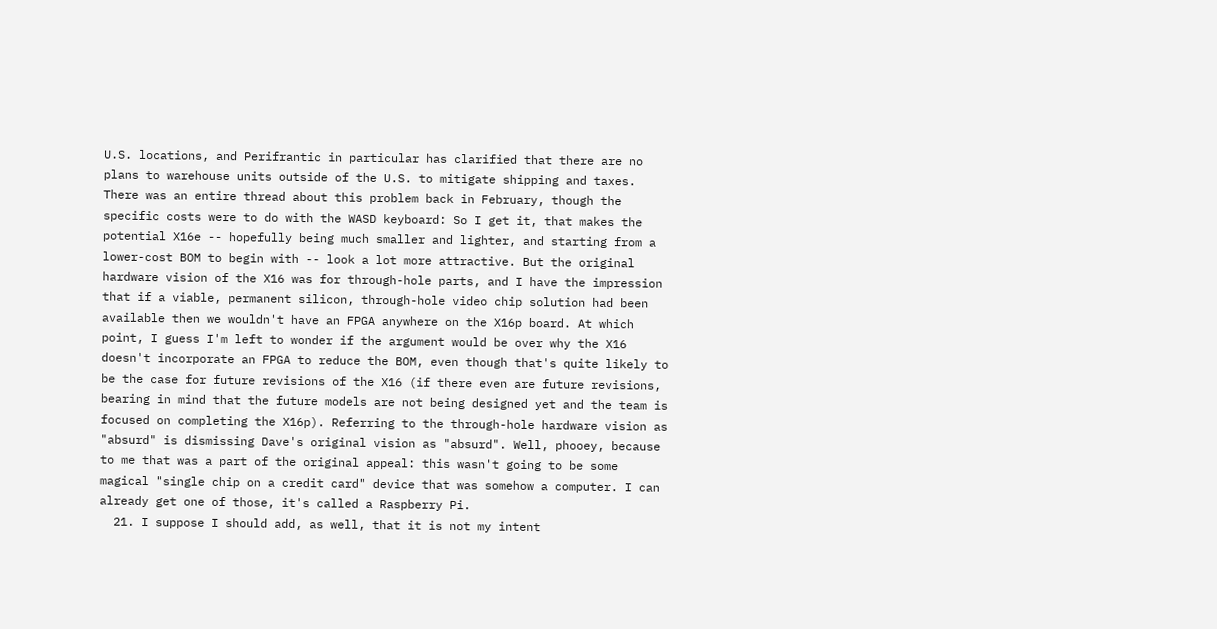U.S. locations, and Perifrantic in particular has clarified that there are no plans to warehouse units outside of the U.S. to mitigate shipping and taxes. There was an entire thread about this problem back in February, though the specific costs were to do with the WASD keyboard: So I get it, that makes the potential X16e -- hopefully being much smaller and lighter, and starting from a lower-cost BOM to begin with -- look a lot more attractive. But the original hardware vision of the X16 was for through-hole parts, and I have the impression that if a viable, permanent silicon, through-hole video chip solution had been available then we wouldn't have an FPGA anywhere on the X16p board. At which point, I guess I'm left to wonder if the argument would be over why the X16 doesn't incorporate an FPGA to reduce the BOM, even though that's quite likely to be the case for future revisions of the X16 (if there even are future revisions, bearing in mind that the future models are not being designed yet and the team is focused on completing the X16p). Referring to the through-hole hardware vision as "absurd" is dismissing Dave's original vision as "absurd". Well, phooey, because to me that was a part of the original appeal: this wasn't going to be some magical "single chip on a credit card" device that was somehow a computer. I can already get one of those, it's called a Raspberry Pi.
  21. I suppose I should add, as well, that it is not my intent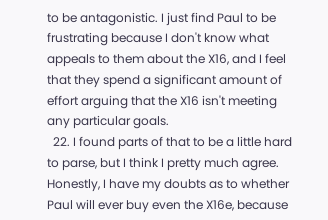to be antagonistic. I just find Paul to be frustrating because I don't know what appeals to them about the X16, and I feel that they spend a significant amount of effort arguing that the X16 isn't meeting any particular goals.
  22. I found parts of that to be a little hard to parse, but I think I pretty much agree. Honestly, I have my doubts as to whether Paul will ever buy even the X16e, because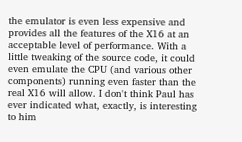the emulator is even less expensive and provides all the features of the X16 at an acceptable level of performance. With a little tweaking of the source code, it could even emulate the CPU (and various other components) running even faster than the real X16 will allow. I don't think Paul has ever indicated what, exactly, is interesting to him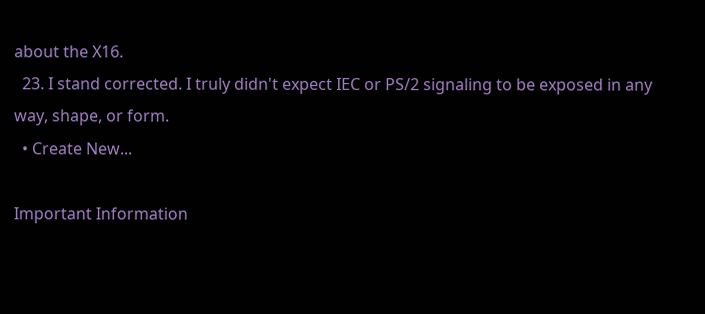about the X16.
  23. I stand corrected. I truly didn't expect IEC or PS/2 signaling to be exposed in any way, shape, or form.
  • Create New...

Important Information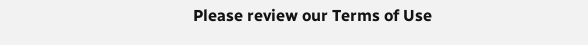Please review our Terms of Use